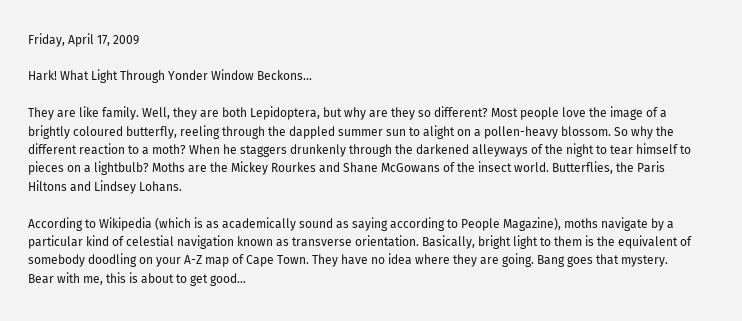Friday, April 17, 2009

Hark! What Light Through Yonder Window Beckons...

They are like family. Well, they are both Lepidoptera, but why are they so different? Most people love the image of a brightly coloured butterfly, reeling through the dappled summer sun to alight on a pollen-heavy blossom. So why the different reaction to a moth? When he staggers drunkenly through the darkened alleyways of the night to tear himself to pieces on a lightbulb? Moths are the Mickey Rourkes and Shane McGowans of the insect world. Butterflies, the Paris Hiltons and Lindsey Lohans.

According to Wikipedia (which is as academically sound as saying according to People Magazine), moths navigate by a particular kind of celestial navigation known as transverse orientation. Basically, bright light to them is the equivalent of somebody doodling on your A-Z map of Cape Town. They have no idea where they are going. Bang goes that mystery. Bear with me, this is about to get good…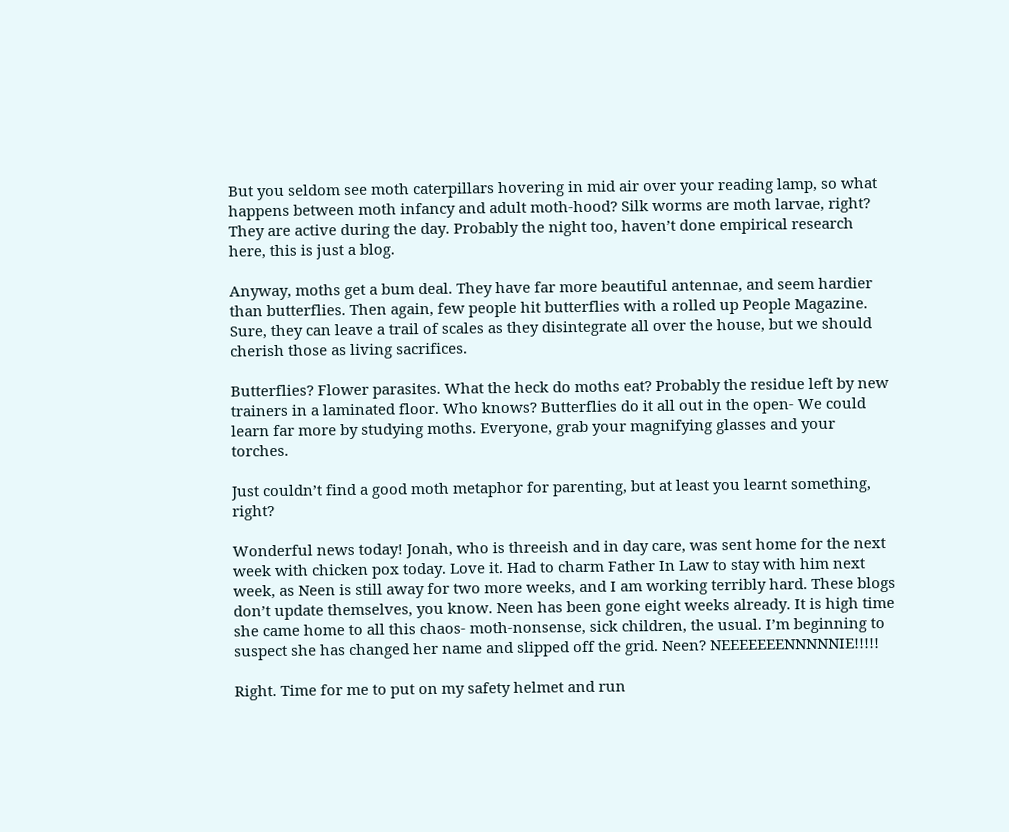But you seldom see moth caterpillars hovering in mid air over your reading lamp, so what happens between moth infancy and adult moth-hood? Silk worms are moth larvae, right? They are active during the day. Probably the night too, haven’t done empirical research here, this is just a blog.

Anyway, moths get a bum deal. They have far more beautiful antennae, and seem hardier than butterflies. Then again, few people hit butterflies with a rolled up People Magazine. Sure, they can leave a trail of scales as they disintegrate all over the house, but we should cherish those as living sacrifices.

Butterflies? Flower parasites. What the heck do moths eat? Probably the residue left by new trainers in a laminated floor. Who knows? Butterflies do it all out in the open- We could learn far more by studying moths. Everyone, grab your magnifying glasses and your torches.

Just couldn’t find a good moth metaphor for parenting, but at least you learnt something, right?

Wonderful news today! Jonah, who is threeish and in day care, was sent home for the next week with chicken pox today. Love it. Had to charm Father In Law to stay with him next week, as Neen is still away for two more weeks, and I am working terribly hard. These blogs don’t update themselves, you know. Neen has been gone eight weeks already. It is high time she came home to all this chaos- moth-nonsense, sick children, the usual. I’m beginning to suspect she has changed her name and slipped off the grid. Neen? NEEEEEEENNNNNIE!!!!!

Right. Time for me to put on my safety helmet and run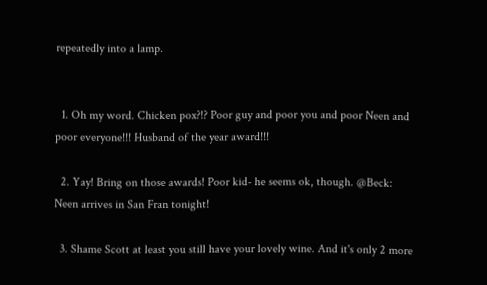repeatedly into a lamp.


  1. Oh my word. Chicken pox?!? Poor guy and poor you and poor Neen and poor everyone!!! Husband of the year award!!!

  2. Yay! Bring on those awards! Poor kid- he seems ok, though. @Beck: Neen arrives in San Fran tonight!

  3. Shame Scott at least you still have your lovely wine. And it's only 2 more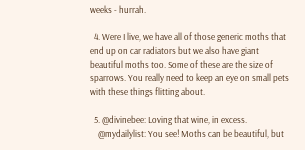weeks - hurrah.

  4. Were I live, we have all of those generic moths that end up on car radiators but we also have giant beautiful moths too. Some of these are the size of sparrows. You really need to keep an eye on small pets with these things flitting about.

  5. @divinebee: Loving that wine, in excess.
    @mydailylist: You see! Moths can be beautiful, but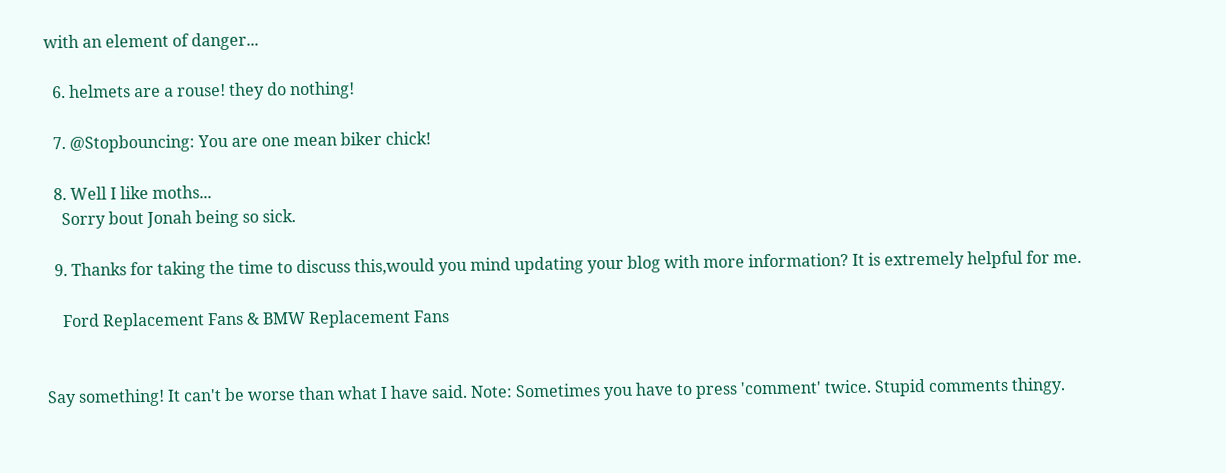with an element of danger...

  6. helmets are a rouse! they do nothing!

  7. @Stopbouncing: You are one mean biker chick!

  8. Well I like moths...
    Sorry bout Jonah being so sick.

  9. Thanks for taking the time to discuss this,would you mind updating your blog with more information? It is extremely helpful for me.

    Ford Replacement Fans & BMW Replacement Fans


Say something! It can't be worse than what I have said. Note: Sometimes you have to press 'comment' twice. Stupid comments thingy.